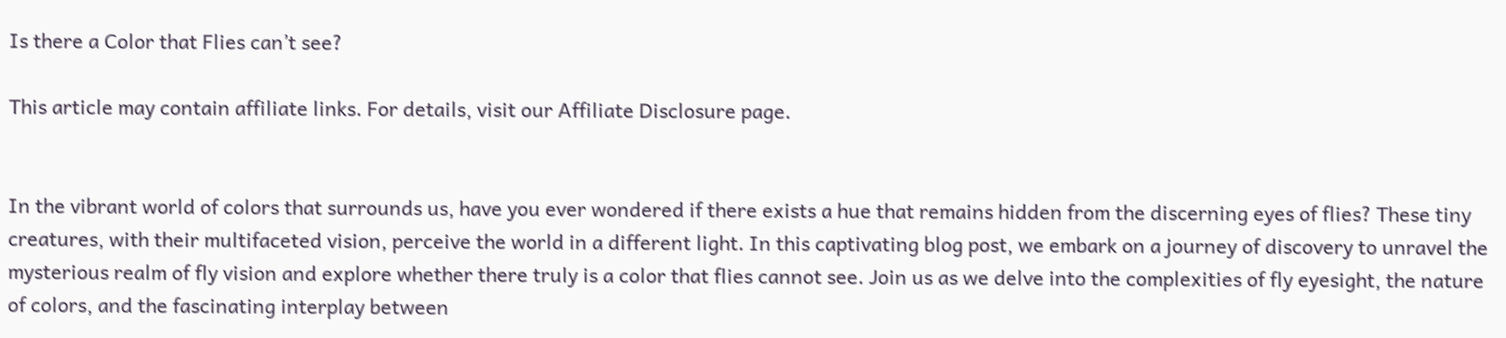Is there a Color that Flies can’t see?

This article may contain affiliate links. For details, visit our Affiliate Disclosure page.


In the vibrant world of colors that surrounds us, have you ever wondered if there exists a hue that remains hidden from the discerning eyes of flies? These tiny creatures, with their multifaceted vision, perceive the world in a different light. In this captivating blog post, we embark on a journey of discovery to unravel the mysterious realm of fly vision and explore whether there truly is a color that flies cannot see. Join us as we delve into the complexities of fly eyesight, the nature of colors, and the fascinating interplay between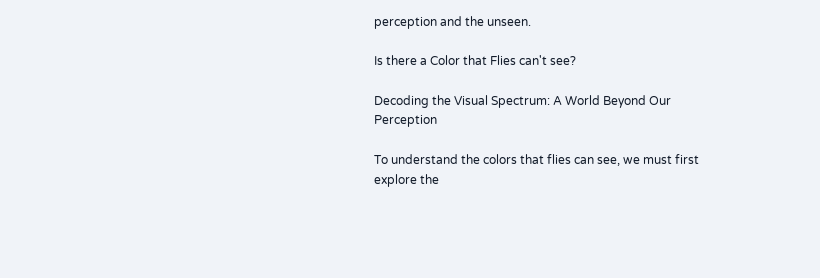perception and the unseen.

Is there a Color that Flies can't see?

Decoding the Visual Spectrum: A World Beyond Our Perception

To understand the colors that flies can see, we must first explore the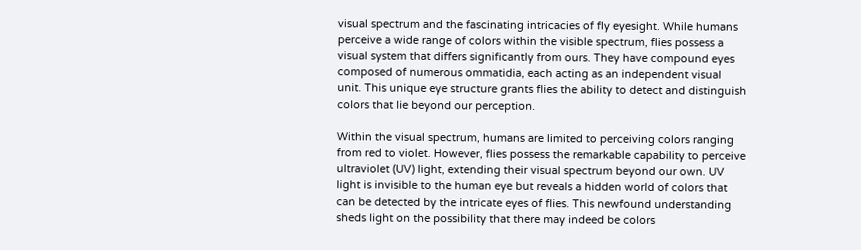visual spectrum and the fascinating intricacies of fly eyesight. While humans perceive a wide range of colors within the visible spectrum, flies possess a visual system that differs significantly from ours. They have compound eyes composed of numerous ommatidia, each acting as an independent visual unit. This unique eye structure grants flies the ability to detect and distinguish colors that lie beyond our perception.

Within the visual spectrum, humans are limited to perceiving colors ranging from red to violet. However, flies possess the remarkable capability to perceive ultraviolet (UV) light, extending their visual spectrum beyond our own. UV light is invisible to the human eye but reveals a hidden world of colors that can be detected by the intricate eyes of flies. This newfound understanding sheds light on the possibility that there may indeed be colors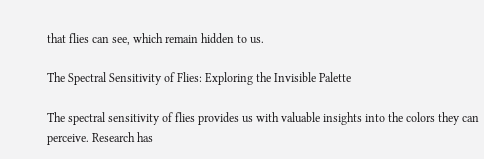that flies can see, which remain hidden to us.

The Spectral Sensitivity of Flies: Exploring the Invisible Palette

The spectral sensitivity of flies provides us with valuable insights into the colors they can perceive. Research has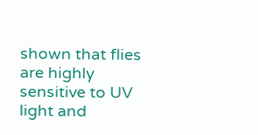shown that flies are highly sensitive to UV light and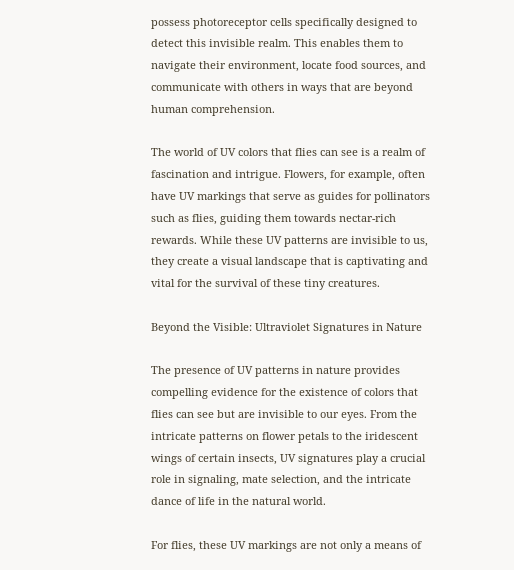possess photoreceptor cells specifically designed to detect this invisible realm. This enables them to navigate their environment, locate food sources, and communicate with others in ways that are beyond human comprehension.

The world of UV colors that flies can see is a realm of fascination and intrigue. Flowers, for example, often have UV markings that serve as guides for pollinators such as flies, guiding them towards nectar-rich rewards. While these UV patterns are invisible to us, they create a visual landscape that is captivating and vital for the survival of these tiny creatures.

Beyond the Visible: Ultraviolet Signatures in Nature

The presence of UV patterns in nature provides compelling evidence for the existence of colors that flies can see but are invisible to our eyes. From the intricate patterns on flower petals to the iridescent wings of certain insects, UV signatures play a crucial role in signaling, mate selection, and the intricate dance of life in the natural world.

For flies, these UV markings are not only a means of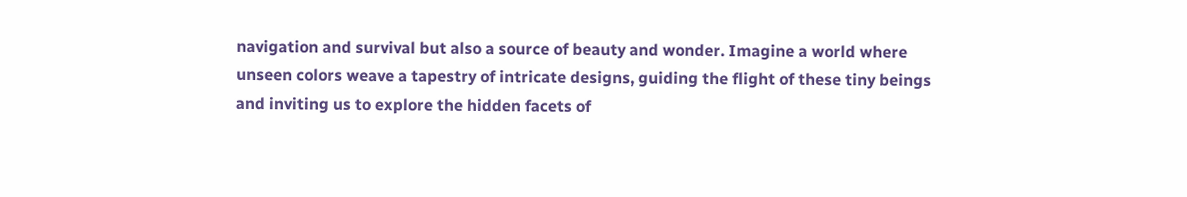navigation and survival but also a source of beauty and wonder. Imagine a world where unseen colors weave a tapestry of intricate designs, guiding the flight of these tiny beings and inviting us to explore the hidden facets of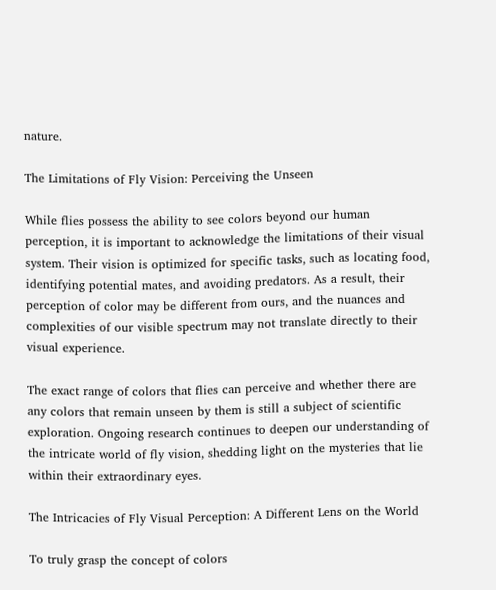nature.

The Limitations of Fly Vision: Perceiving the Unseen

While flies possess the ability to see colors beyond our human perception, it is important to acknowledge the limitations of their visual system. Their vision is optimized for specific tasks, such as locating food, identifying potential mates, and avoiding predators. As a result, their perception of color may be different from ours, and the nuances and complexities of our visible spectrum may not translate directly to their visual experience.

The exact range of colors that flies can perceive and whether there are any colors that remain unseen by them is still a subject of scientific exploration. Ongoing research continues to deepen our understanding of the intricate world of fly vision, shedding light on the mysteries that lie within their extraordinary eyes.

The Intricacies of Fly Visual Perception: A Different Lens on the World

To truly grasp the concept of colors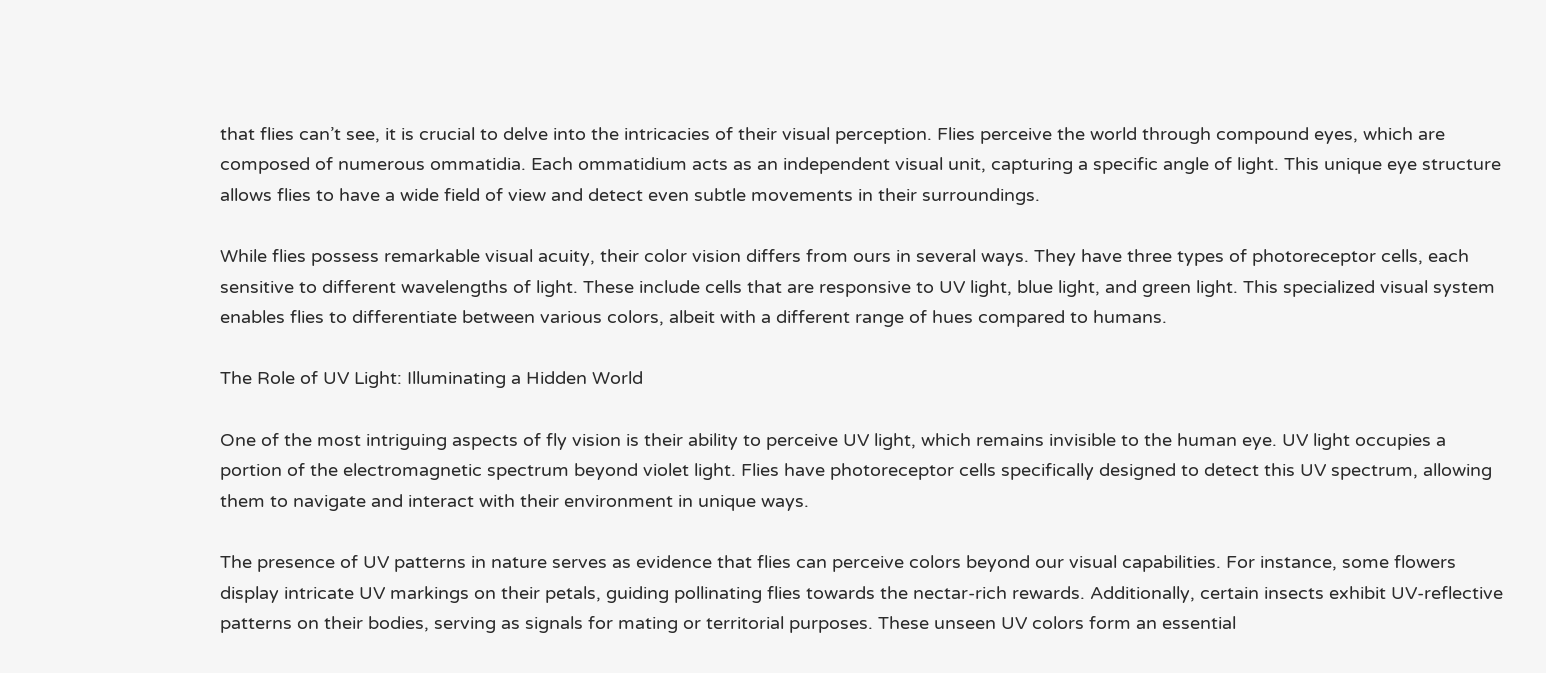that flies can’t see, it is crucial to delve into the intricacies of their visual perception. Flies perceive the world through compound eyes, which are composed of numerous ommatidia. Each ommatidium acts as an independent visual unit, capturing a specific angle of light. This unique eye structure allows flies to have a wide field of view and detect even subtle movements in their surroundings.

While flies possess remarkable visual acuity, their color vision differs from ours in several ways. They have three types of photoreceptor cells, each sensitive to different wavelengths of light. These include cells that are responsive to UV light, blue light, and green light. This specialized visual system enables flies to differentiate between various colors, albeit with a different range of hues compared to humans.

The Role of UV Light: Illuminating a Hidden World

One of the most intriguing aspects of fly vision is their ability to perceive UV light, which remains invisible to the human eye. UV light occupies a portion of the electromagnetic spectrum beyond violet light. Flies have photoreceptor cells specifically designed to detect this UV spectrum, allowing them to navigate and interact with their environment in unique ways.

The presence of UV patterns in nature serves as evidence that flies can perceive colors beyond our visual capabilities. For instance, some flowers display intricate UV markings on their petals, guiding pollinating flies towards the nectar-rich rewards. Additionally, certain insects exhibit UV-reflective patterns on their bodies, serving as signals for mating or territorial purposes. These unseen UV colors form an essential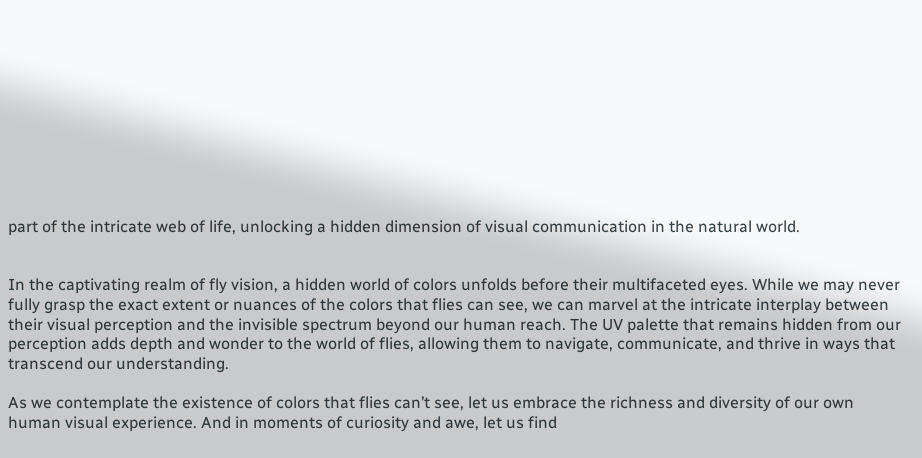part of the intricate web of life, unlocking a hidden dimension of visual communication in the natural world.


In the captivating realm of fly vision, a hidden world of colors unfolds before their multifaceted eyes. While we may never fully grasp the exact extent or nuances of the colors that flies can see, we can marvel at the intricate interplay between their visual perception and the invisible spectrum beyond our human reach. The UV palette that remains hidden from our perception adds depth and wonder to the world of flies, allowing them to navigate, communicate, and thrive in ways that transcend our understanding.

As we contemplate the existence of colors that flies can’t see, let us embrace the richness and diversity of our own human visual experience. And in moments of curiosity and awe, let us find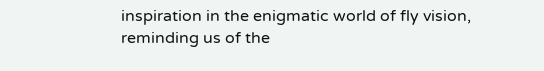inspiration in the enigmatic world of fly vision, reminding us of the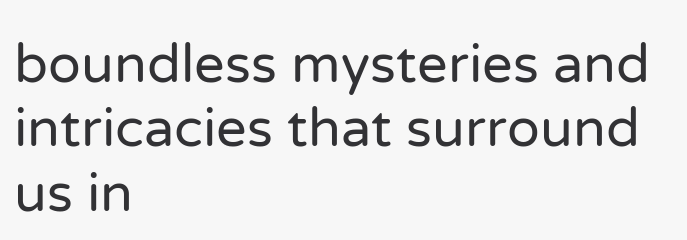boundless mysteries and intricacies that surround us in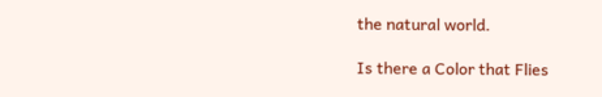the natural world.

Is there a Color that Flies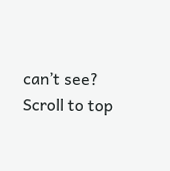can’t see?
Scroll to top